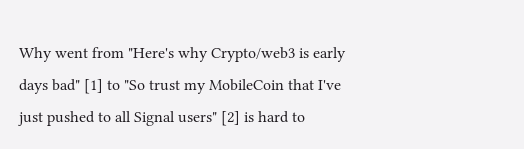Why went from "Here's why Crypto/web3 is early days bad" [1] to "So trust my MobileCoin that I've just pushed to all Signal users" [2] is hard to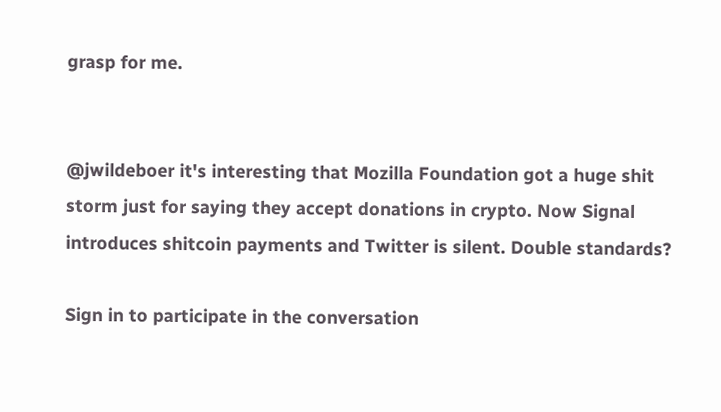grasp for me.


@jwildeboer it's interesting that Mozilla Foundation got a huge shit storm just for saying they accept donations in crypto. Now Signal introduces shitcoin payments and Twitter is silent. Double standards?

Sign in to participate in the conversation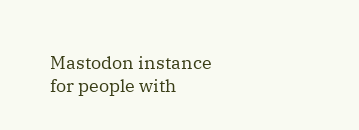Mastodon instance for people with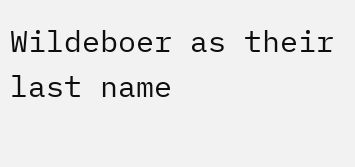Wildeboer as their last name